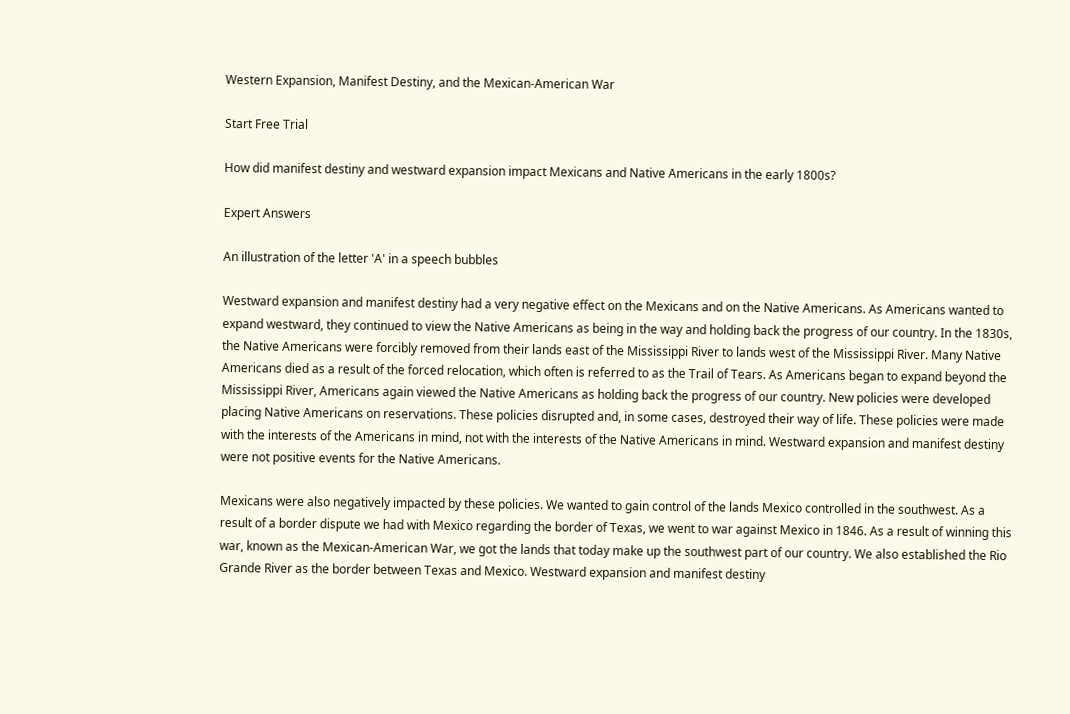Western Expansion, Manifest Destiny, and the Mexican-American War

Start Free Trial

How did manifest destiny and westward expansion impact Mexicans and Native Americans in the early 1800s?

Expert Answers

An illustration of the letter 'A' in a speech bubbles

Westward expansion and manifest destiny had a very negative effect on the Mexicans and on the Native Americans. As Americans wanted to expand westward, they continued to view the Native Americans as being in the way and holding back the progress of our country. In the 1830s, the Native Americans were forcibly removed from their lands east of the Mississippi River to lands west of the Mississippi River. Many Native Americans died as a result of the forced relocation, which often is referred to as the Trail of Tears. As Americans began to expand beyond the Mississippi River, Americans again viewed the Native Americans as holding back the progress of our country. New policies were developed placing Native Americans on reservations. These policies disrupted and, in some cases, destroyed their way of life. These policies were made with the interests of the Americans in mind, not with the interests of the Native Americans in mind. Westward expansion and manifest destiny were not positive events for the Native Americans.

Mexicans were also negatively impacted by these policies. We wanted to gain control of the lands Mexico controlled in the southwest. As a result of a border dispute we had with Mexico regarding the border of Texas, we went to war against Mexico in 1846. As a result of winning this war, known as the Mexican-American War, we got the lands that today make up the southwest part of our country. We also established the Rio Grande River as the border between Texas and Mexico. Westward expansion and manifest destiny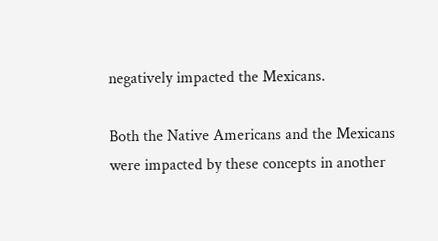negatively impacted the Mexicans.

Both the Native Americans and the Mexicans were impacted by these concepts in another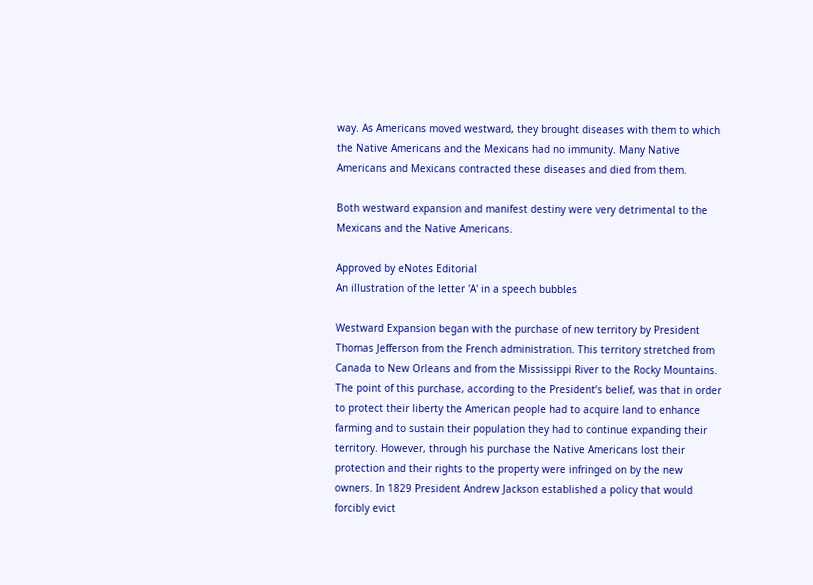way. As Americans moved westward, they brought diseases with them to which the Native Americans and the Mexicans had no immunity. Many Native Americans and Mexicans contracted these diseases and died from them.

Both westward expansion and manifest destiny were very detrimental to the Mexicans and the Native Americans.

Approved by eNotes Editorial
An illustration of the letter 'A' in a speech bubbles

Westward Expansion began with the purchase of new territory by President Thomas Jefferson from the French administration. This territory stretched from Canada to New Orleans and from the Mississippi River to the Rocky Mountains. The point of this purchase, according to the President’s belief, was that in order to protect their liberty the American people had to acquire land to enhance farming and to sustain their population they had to continue expanding their territory. However, through his purchase the Native Americans lost their protection and their rights to the property were infringed on by the new owners. In 1829 President Andrew Jackson established a policy that would forcibly evict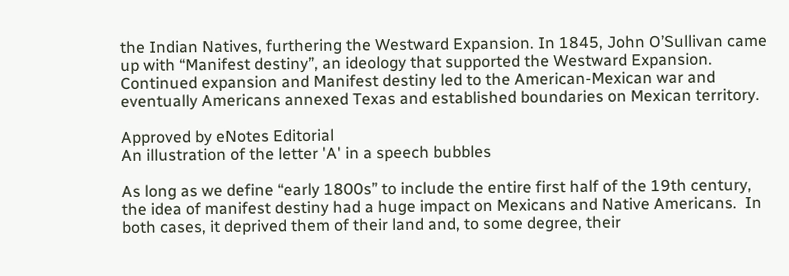the Indian Natives, furthering the Westward Expansion. In 1845, John O’Sullivan came up with “Manifest destiny”, an ideology that supported the Westward Expansion. Continued expansion and Manifest destiny led to the American-Mexican war and eventually Americans annexed Texas and established boundaries on Mexican territory.

Approved by eNotes Editorial
An illustration of the letter 'A' in a speech bubbles

As long as we define “early 1800s” to include the entire first half of the 19th century, the idea of manifest destiny had a huge impact on Mexicans and Native Americans.  In both cases, it deprived them of their land and, to some degree, their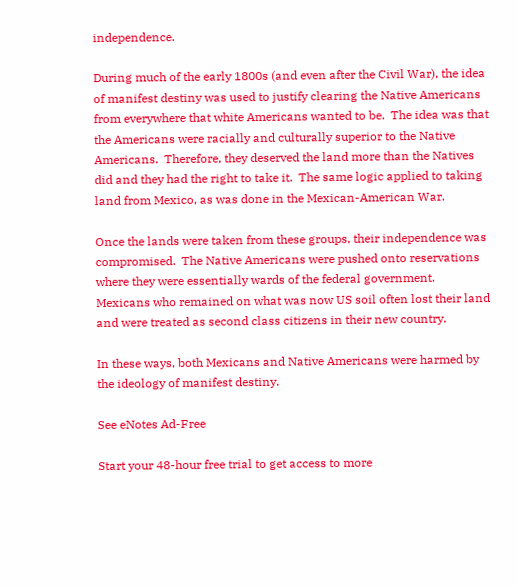independence.

During much of the early 1800s (and even after the Civil War), the idea of manifest destiny was used to justify clearing the Native Americans from everywhere that white Americans wanted to be.  The idea was that the Americans were racially and culturally superior to the Native Americans.  Therefore, they deserved the land more than the Natives did and they had the right to take it.  The same logic applied to taking land from Mexico, as was done in the Mexican-American War.

Once the lands were taken from these groups, their independence was compromised.  The Native Americans were pushed onto reservations where they were essentially wards of the federal government.  Mexicans who remained on what was now US soil often lost their land and were treated as second class citizens in their new country.

In these ways, both Mexicans and Native Americans were harmed by the ideology of manifest destiny.

See eNotes Ad-Free

Start your 48-hour free trial to get access to more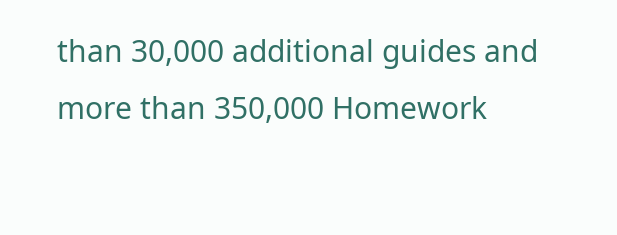than 30,000 additional guides and more than 350,000 Homework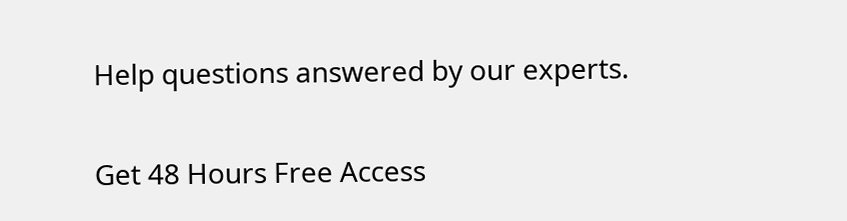Help questions answered by our experts.

Get 48 Hours Free Access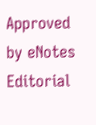Approved by eNotes Editorial